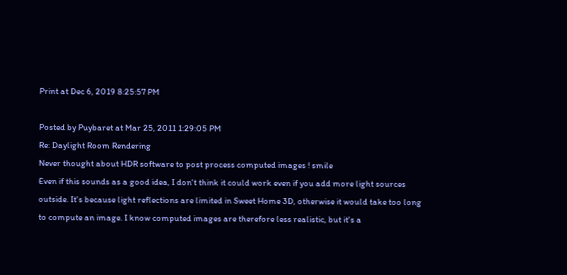Print at Dec 6, 2019 8:25:57 PM

Posted by Puybaret at Mar 25, 2011 1:29:05 PM
Re: Daylight Room Rendering
Never thought about HDR software to post process computed images ! smile
Even if this sounds as a good idea, I don't think it could work even if you add more light sources outside. It's because light reflections are limited in Sweet Home 3D, otherwise it would take too long to compute an image. I know computed images are therefore less realistic, but it's a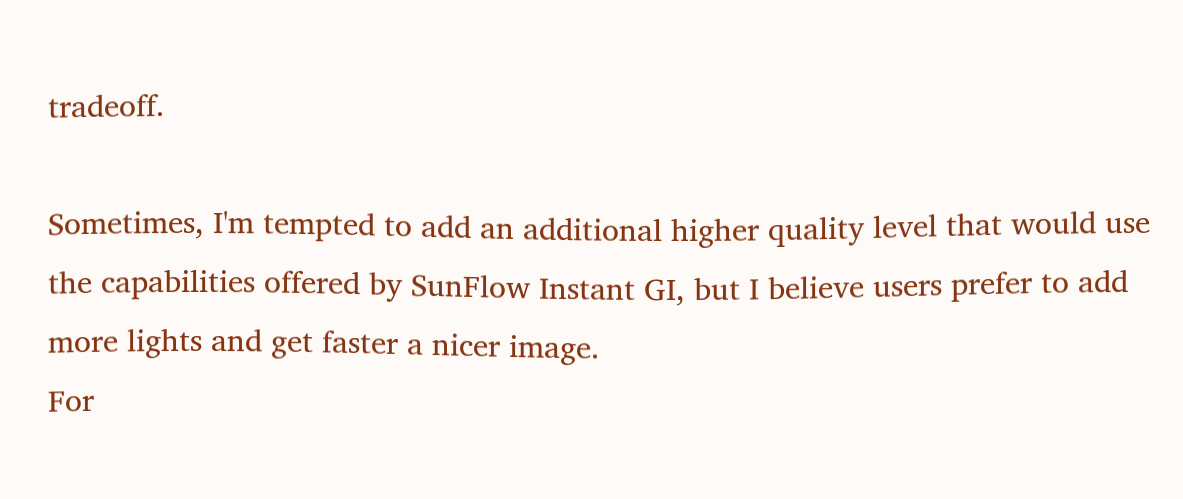tradeoff.

Sometimes, I'm tempted to add an additional higher quality level that would use the capabilities offered by SunFlow Instant GI, but I believe users prefer to add more lights and get faster a nicer image.
For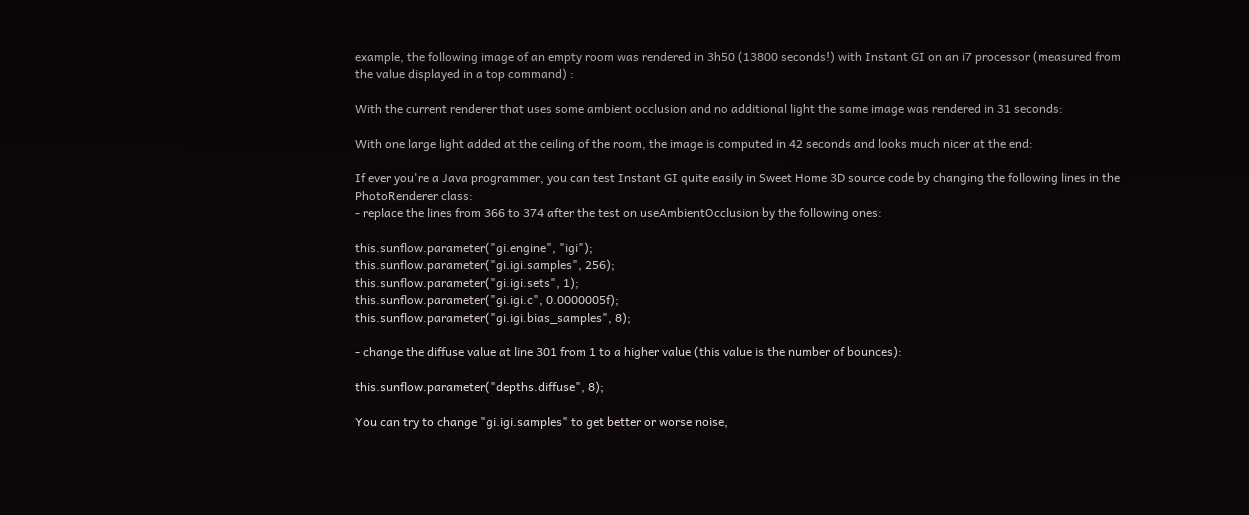example, the following image of an empty room was rendered in 3h50 (13800 seconds!) with Instant GI on an i7 processor (measured from the value displayed in a top command) :

With the current renderer that uses some ambient occlusion and no additional light the same image was rendered in 31 seconds:

With one large light added at the ceiling of the room, the image is computed in 42 seconds and looks much nicer at the end:

If ever you're a Java programmer, you can test Instant GI quite easily in Sweet Home 3D source code by changing the following lines in the PhotoRenderer class:
- replace the lines from 366 to 374 after the test on useAmbientOcclusion by the following ones:

this.sunflow.parameter("gi.engine", "igi");
this.sunflow.parameter("gi.igi.samples", 256);
this.sunflow.parameter("gi.igi.sets", 1);
this.sunflow.parameter("gi.igi.c", 0.0000005f);
this.sunflow.parameter("gi.igi.bias_samples", 8);

- change the diffuse value at line 301 from 1 to a higher value (this value is the number of bounces):

this.sunflow.parameter("depths.diffuse", 8);

You can try to change "gi.igi.samples" to get better or worse noise,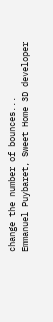change the number of bounces...
Emmanuel Puybaret, Sweet Home 3D developer